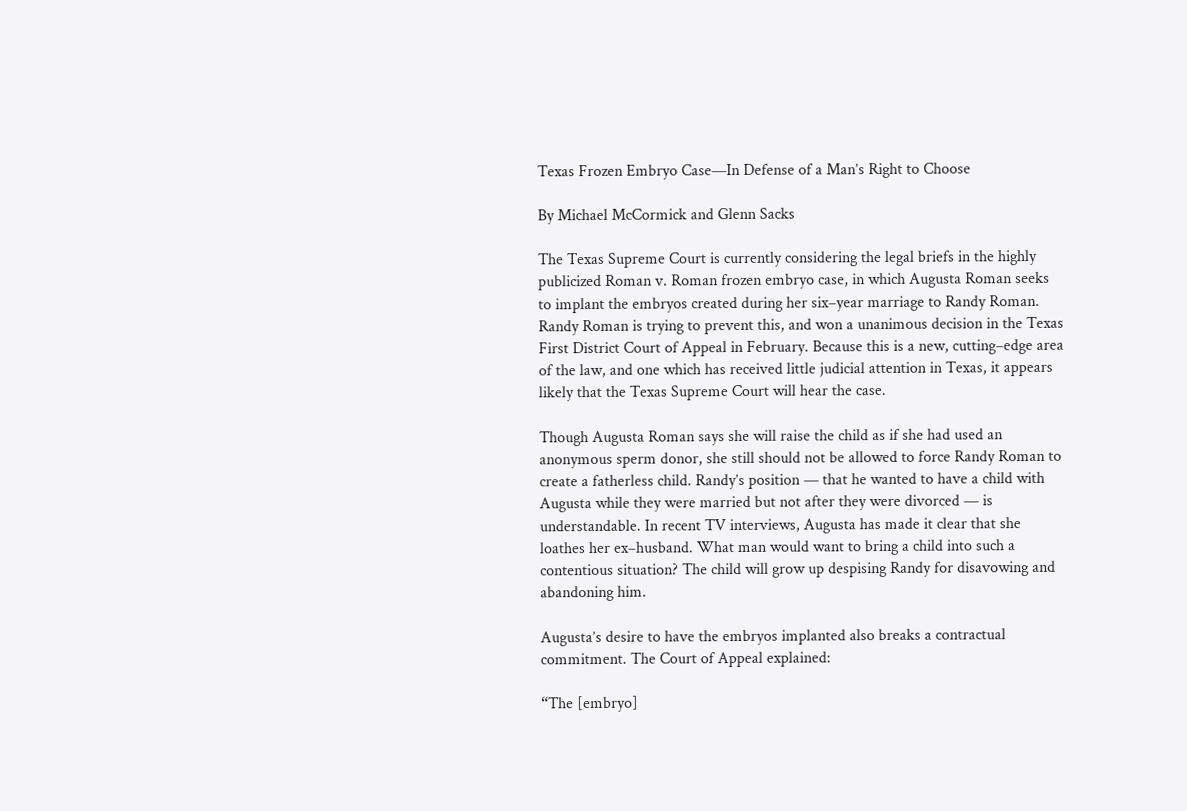Texas Frozen Embryo Case—In Defense of a Man’s Right to Choose

By Michael McCormick and Glenn Sacks

The Texas Supreme Court is currently considering the legal briefs in the highly publicized Roman v. Roman frozen embryo case, in which Augusta Roman seeks to implant the embryos created during her six–year marriage to Randy Roman. Randy Roman is trying to prevent this, and won a unanimous decision in the Texas First District Court of Appeal in February. Because this is a new, cutting–edge area of the law, and one which has received little judicial attention in Texas, it appears likely that the Texas Supreme Court will hear the case.

Though Augusta Roman says she will raise the child as if she had used an anonymous sperm donor, she still should not be allowed to force Randy Roman to create a fatherless child. Randy’s position — that he wanted to have a child with Augusta while they were married but not after they were divorced — is understandable. In recent TV interviews, Augusta has made it clear that she loathes her ex–husband. What man would want to bring a child into such a contentious situation? The child will grow up despising Randy for disavowing and abandoning him.

Augusta’s desire to have the embryos implanted also breaks a contractual commitment. The Court of Appeal explained:

“The [embryo]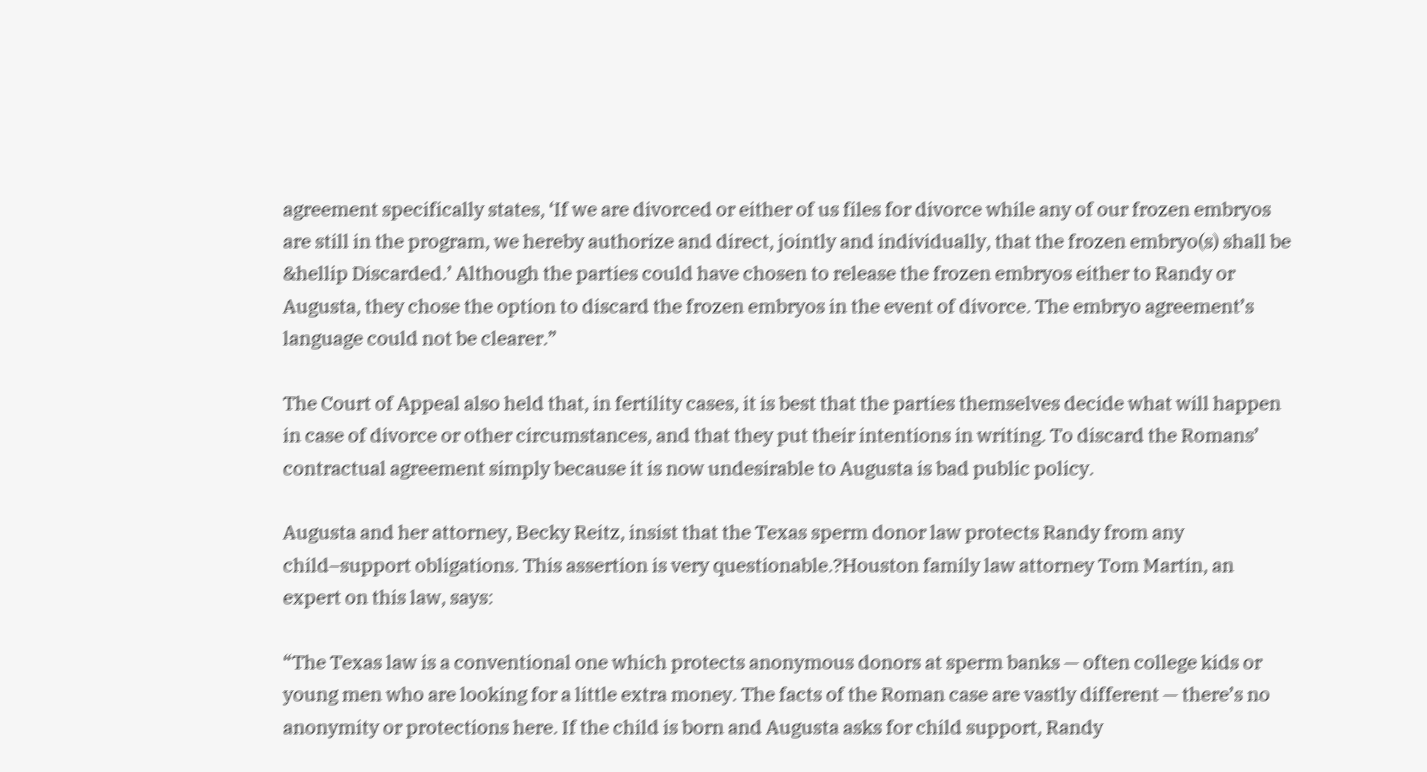agreement specifically states, ‘If we are divorced or either of us files for divorce while any of our frozen embryos are still in the program, we hereby authorize and direct, jointly and individually, that the frozen embryo(s) shall be &hellip Discarded.’ Although the parties could have chosen to release the frozen embryos either to Randy or Augusta, they chose the option to discard the frozen embryos in the event of divorce. The embryo agreement’s language could not be clearer.”

The Court of Appeal also held that, in fertility cases, it is best that the parties themselves decide what will happen in case of divorce or other circumstances, and that they put their intentions in writing. To discard the Romans’ contractual agreement simply because it is now undesirable to Augusta is bad public policy.

Augusta and her attorney, Becky Reitz, insist that the Texas sperm donor law protects Randy from any child–support obligations. This assertion is very questionable.?Houston family law attorney Tom Martin, an expert on this law, says:

“The Texas law is a conventional one which protects anonymous donors at sperm banks — often college kids or young men who are looking for a little extra money. The facts of the Roman case are vastly different — there’s no anonymity or protections here. If the child is born and Augusta asks for child support, Randy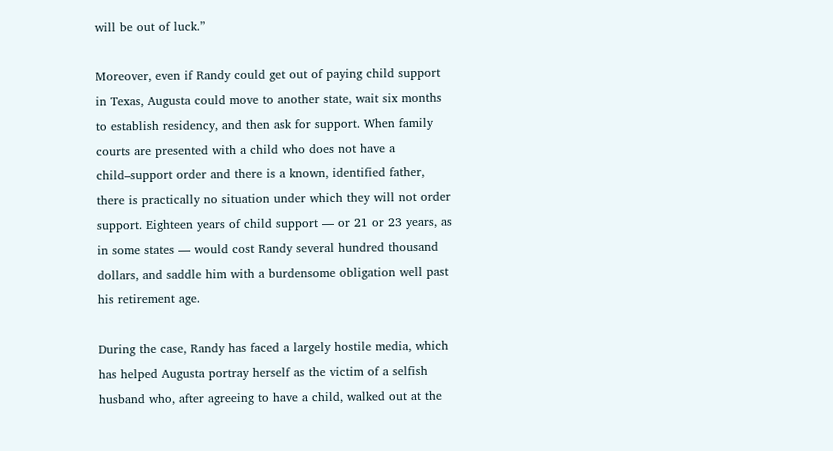will be out of luck.”

Moreover, even if Randy could get out of paying child support in Texas, Augusta could move to another state, wait six months to establish residency, and then ask for support. When family courts are presented with a child who does not have a child–support order and there is a known, identified father, there is practically no situation under which they will not order support. Eighteen years of child support — or 21 or 23 years, as in some states — would cost Randy several hundred thousand dollars, and saddle him with a burdensome obligation well past his retirement age.

During the case, Randy has faced a largely hostile media, which has helped Augusta portray herself as the victim of a selfish husband who, after agreeing to have a child, walked out at the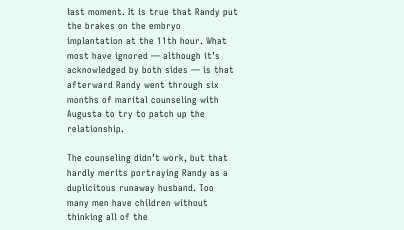last moment. It is true that Randy put the brakes on the embryo implantation at the 11th hour. What most have ignored — although it’s acknowledged by both sides — is that afterward Randy went through six months of marital counseling with Augusta to try to patch up the relationship.

The counseling didn’t work, but that hardly merits portraying Randy as a duplicitous runaway husband. Too many men have children without thinking all of the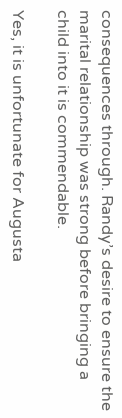consequences through. Randy’s desire to ensure the marital relationship was strong before bringing a child into it is commendable.

Yes, it is unfortunate for Augusta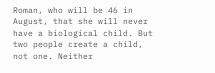Roman, who will be 46 in August, that she will never have a biological child. But two people create a child, not one. Neither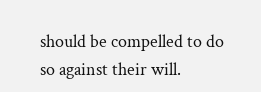should be compelled to do so against their will.